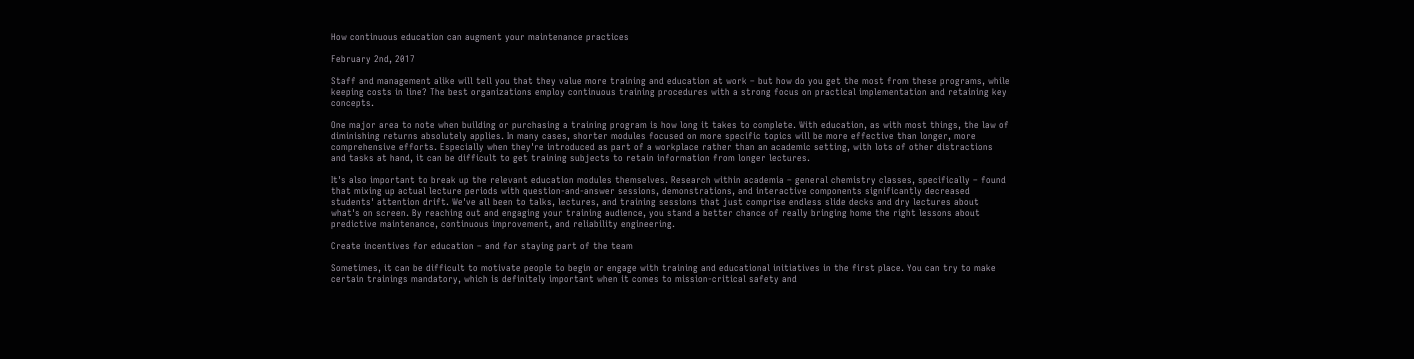How continuous education can augment your maintenance practices

February 2nd, 2017

Staff and management alike will tell you that they value more training and education at work – but how do you get the most from these programs, while keeping costs in line? The best organizations employ continuous training procedures with a strong focus on practical implementation and retaining key concepts.

One major area to note when building or purchasing a training program is how long it takes to complete. With education, as with most things, the law of diminishing returns absolutely applies. In many cases, shorter modules focused on more specific topics will be more effective than longer, more comprehensive efforts. Especially when they're introduced as part of a workplace rather than an academic setting, with lots of other distractions and tasks at hand, it can be difficult to get training subjects to retain information from longer lectures.

It's also important to break up the relevant education modules themselves. Research within academia – general chemistry classes, specifically – found that mixing up actual lecture periods with question-and-answer sessions, demonstrations, and interactive components significantly decreased students' attention drift. We've all been to talks, lectures, and training sessions that just comprise endless slide decks and dry lectures about what's on screen. By reaching out and engaging your training audience, you stand a better chance of really bringing home the right lessons about predictive maintenance, continuous improvement, and reliability engineering.

Create incentives for education – and for staying part of the team

Sometimes, it can be difficult to motivate people to begin or engage with training and educational initiatives in the first place. You can try to make certain trainings mandatory, which is definitely important when it comes to mission-critical safety and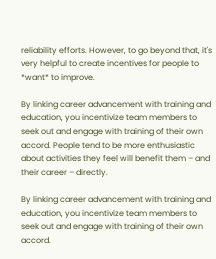reliability efforts. However, to go beyond that, it's very helpful to create incentives for people to *want* to improve.

By linking career advancement with training and education, you incentivize team members to seek out and engage with training of their own accord. People tend to be more enthusiastic about activities they feel will benefit them – and their career – directly.

By linking career advancement with training and education, you incentivize team members to seek out and engage with training of their own accord.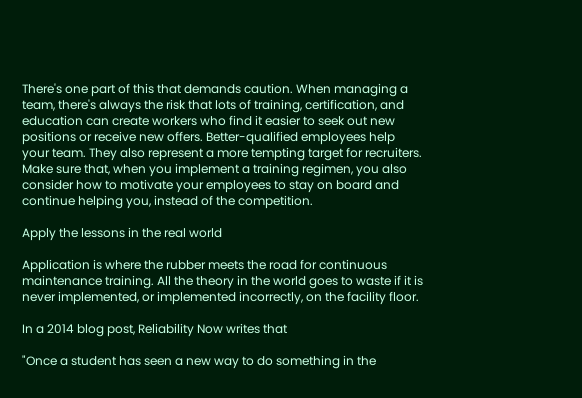There's one part of this that demands caution. When managing a team, there's always the risk that lots of training, certification, and education can create workers who find it easier to seek out new positions or receive new offers. Better-qualified employees help your team. They also represent a more tempting target for recruiters. Make sure that, when you implement a training regimen, you also consider how to motivate your employees to stay on board and continue helping you, instead of the competition.

Apply the lessons in the real world

Application is where the rubber meets the road for continuous maintenance training. All the theory in the world goes to waste if it is never implemented, or implemented incorrectly, on the facility floor.

In a 2014 blog post, Reliability Now writes that

"Once a student has seen a new way to do something in the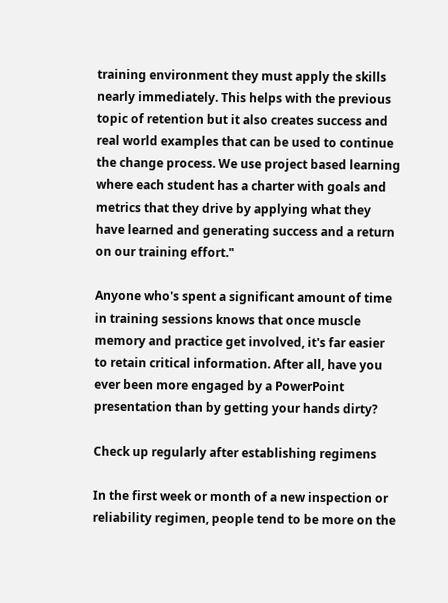training environment they must apply the skills nearly immediately. This helps with the previous topic of retention but it also creates success and real world examples that can be used to continue the change process. We use project based learning where each student has a charter with goals and metrics that they drive by applying what they have learned and generating success and a return on our training effort."

Anyone who's spent a significant amount of time in training sessions knows that once muscle memory and practice get involved, it's far easier to retain critical information. After all, have you ever been more engaged by a PowerPoint presentation than by getting your hands dirty?

Check up regularly after establishing regimens

In the first week or month of a new inspection or reliability regimen, people tend to be more on the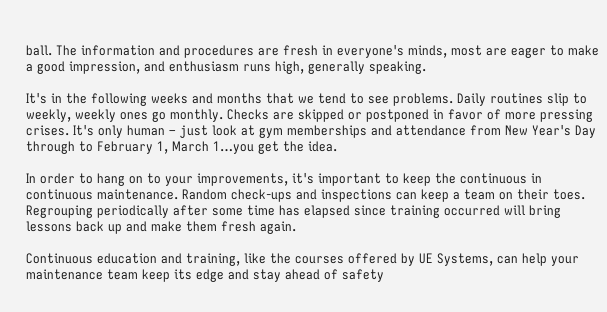ball. The information and procedures are fresh in everyone's minds, most are eager to make a good impression, and enthusiasm runs high, generally speaking.

It's in the following weeks and months that we tend to see problems. Daily routines slip to weekly, weekly ones go monthly. Checks are skipped or postponed in favor of more pressing crises. It's only human – just look at gym memberships and attendance from New Year's Day through to February 1, March 1…you get the idea.

In order to hang on to your improvements, it's important to keep the continuous in continuous maintenance. Random check-ups and inspections can keep a team on their toes. Regrouping periodically after some time has elapsed since training occurred will bring lessons back up and make them fresh again.

Continuous education and training, like the courses offered by UE Systems, can help your maintenance team keep its edge and stay ahead of safety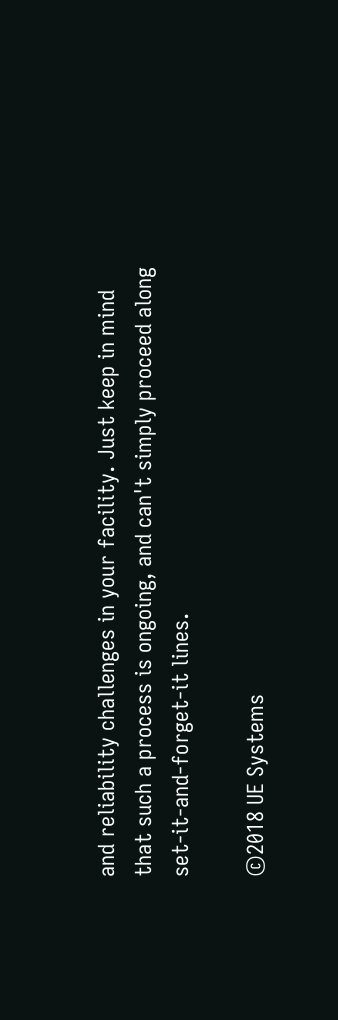and reliability challenges in your facility. Just keep in mind that such a process is ongoing, and can't simply proceed along set-it-and-forget-it lines.

©2018 UE Systems